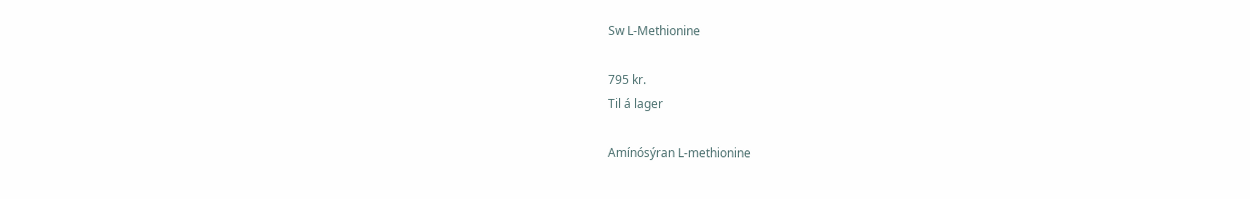Sw L-Methionine

795 kr.
Til á lager

Amínósýran L-methionine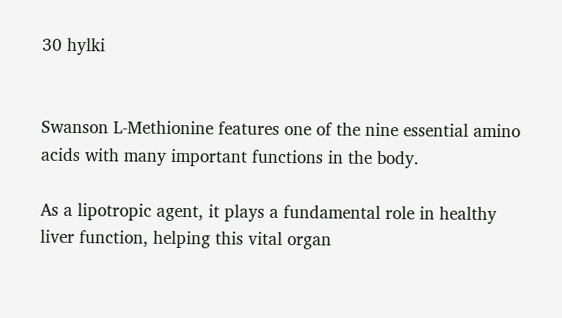30 hylki


Swanson L-Methionine features one of the nine essential amino acids with many important functions in the body.

As a lipotropic agent, it plays a fundamental role in healthy liver function, helping this vital organ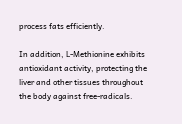process fats efficiently.

In addition, L-Methionine exhibits antioxidant activity, protecting the liver and other tissues throughout the body against free-radicals.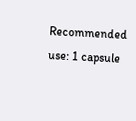Recommended use: 1 capsule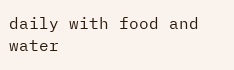daily with food and water